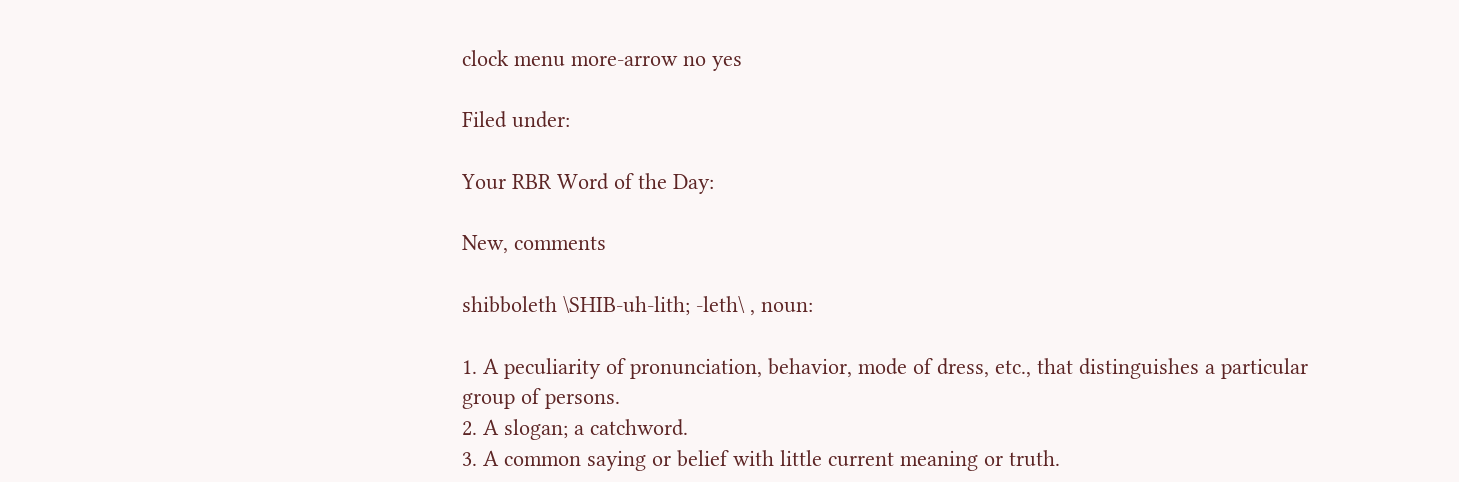clock menu more-arrow no yes

Filed under:

Your RBR Word of the Day:

New, comments

shibboleth \SHIB-uh-lith; -leth\ , noun:

1. A peculiarity of pronunciation, behavior, mode of dress, etc., that distinguishes a particular group of persons.
2. A slogan; a catchword.
3. A common saying or belief with little current meaning or truth.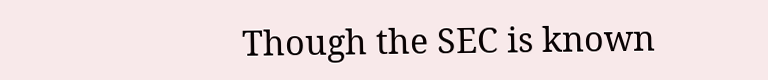Though the SEC is known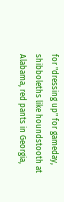for "dressing up" for gameday, shibboleths like houndstooth at Alabama, red pants in Georgia,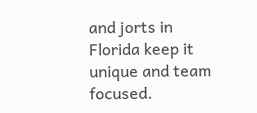and jorts in Florida keep it unique and team focused.